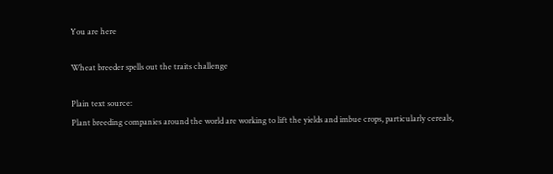You are here

Wheat breeder spells out the traits challenge

Plain text source:
Plant breeding companies around the world are working to lift the yields and imbue crops, particularly cereals,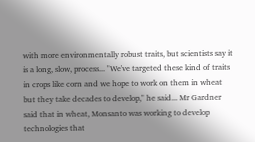with more environmentally robust traits, but scientists say it is a long, slow, process... "We've targeted these kind of traits in crops like corn and we hope to work on them in wheat but they take decades to develop," he said... Mr Gardner said that in wheat, Monsanto was working to develop technologies that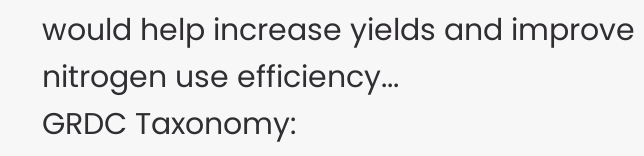would help increase yields and improve nitrogen use efficiency...
GRDC Taxonomy: